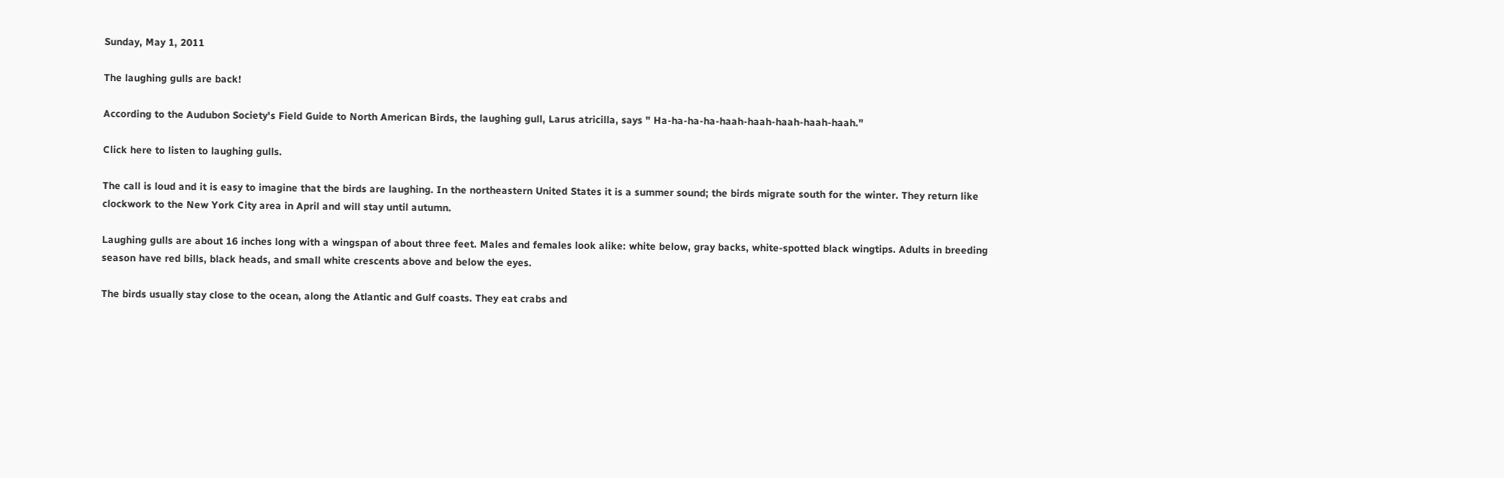Sunday, May 1, 2011

The laughing gulls are back!

According to the Audubon Society's Field Guide to North American Birds, the laughing gull, Larus atricilla, says " Ha-ha-ha-ha-haah-haah-haah-haah-haah."

Click here to listen to laughing gulls.

The call is loud and it is easy to imagine that the birds are laughing. In the northeastern United States it is a summer sound; the birds migrate south for the winter. They return like clockwork to the New York City area in April and will stay until autumn.

Laughing gulls are about 16 inches long with a wingspan of about three feet. Males and females look alike: white below, gray backs, white-spotted black wingtips. Adults in breeding season have red bills, black heads, and small white crescents above and below the eyes.

The birds usually stay close to the ocean, along the Atlantic and Gulf coasts. They eat crabs and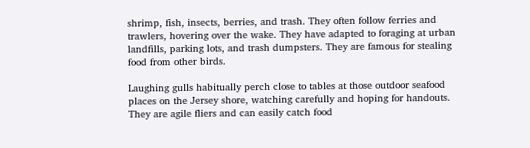shrimp, fish, insects, berries, and trash. They often follow ferries and trawlers, hovering over the wake. They have adapted to foraging at urban landfills, parking lots, and trash dumpsters. They are famous for stealing food from other birds.

Laughing gulls habitually perch close to tables at those outdoor seafood places on the Jersey shore, watching carefully and hoping for handouts. They are agile fliers and can easily catch food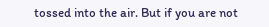tossed into the air. But if you are not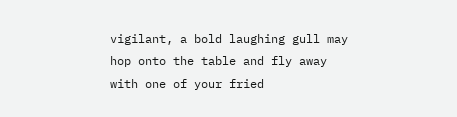vigilant, a bold laughing gull may hop onto the table and fly away with one of your fried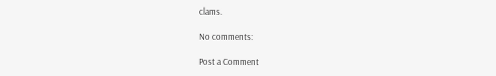clams.

No comments:

Post a Comment